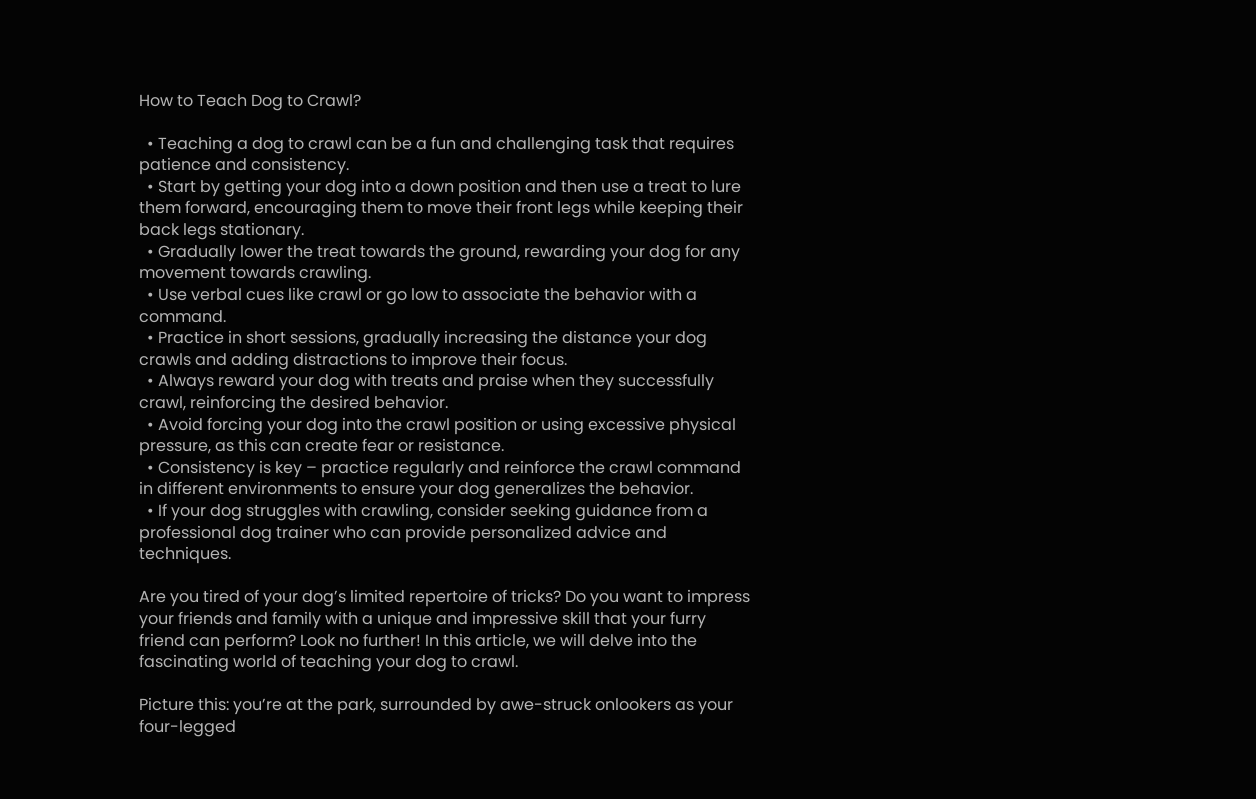How to Teach Dog to Crawl?

  • Teaching a dog to crawl can be a fun and challenging task that requires patience and consistency.
  • Start by getting your dog into a down position and then use a treat to lure them forward, encouraging them to move their front legs while keeping their back legs stationary.
  • Gradually lower the treat towards the ground, rewarding your dog for any movement towards crawling.
  • Use verbal cues like crawl or go low to associate the behavior with a command.
  • Practice in short sessions, gradually increasing the distance your dog crawls and adding distractions to improve their focus.
  • Always reward your dog with treats and praise when they successfully crawl, reinforcing the desired behavior.
  • Avoid forcing your dog into the crawl position or using excessive physical pressure, as this can create fear or resistance.
  • Consistency is key – practice regularly and reinforce the crawl command in different environments to ensure your dog generalizes the behavior.
  • If your dog struggles with crawling, consider seeking guidance from a professional dog trainer who can provide personalized advice and techniques.

Are you tired of your dog’s limited repertoire of tricks? Do you want to impress your friends and family with a unique and impressive skill that your furry friend can perform? Look no further! In this article, we will delve into the fascinating world of teaching your dog to crawl.

Picture this: you’re at the park, surrounded by awe-struck onlookers as your four-legged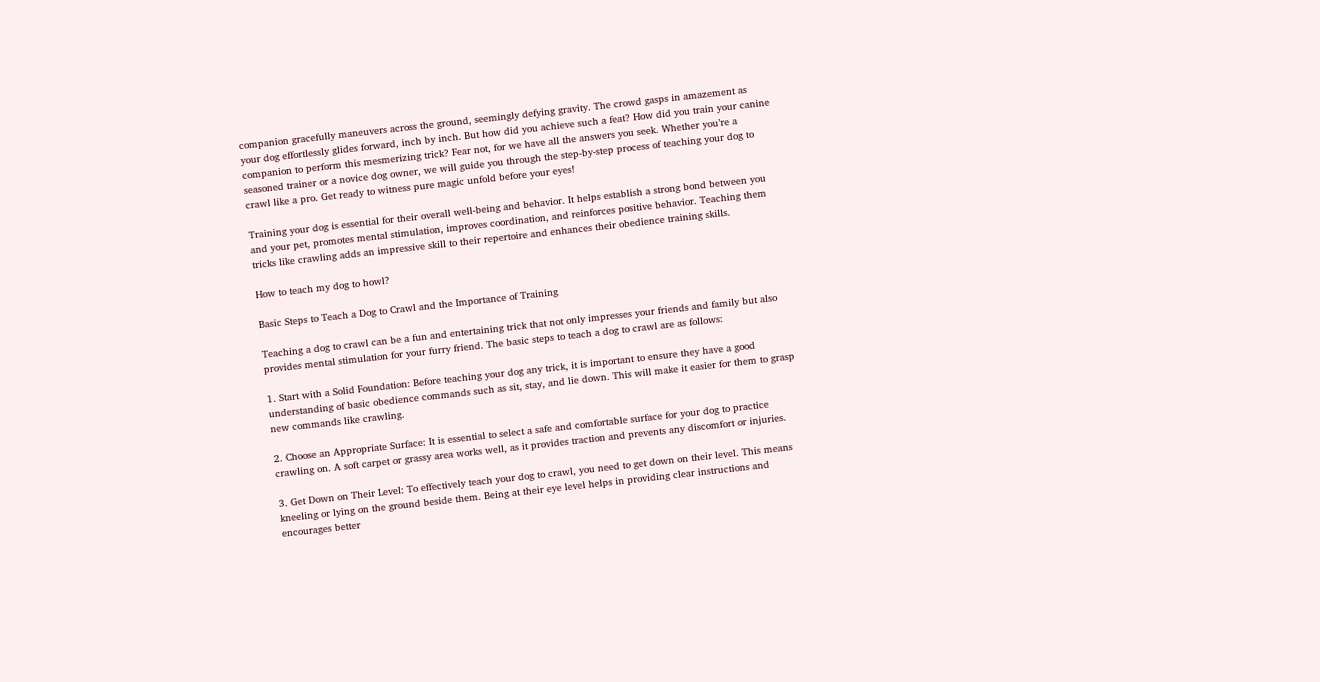companion gracefully maneuvers across the ground, seemingly defying gravity. The crowd gasps in amazement as your dog effortlessly glides forward, inch by inch. But how did you achieve such a feat? How did you train your canine companion to perform this mesmerizing trick? Fear not, for we have all the answers you seek. Whether you’re a seasoned trainer or a novice dog owner, we will guide you through the step-by-step process of teaching your dog to crawl like a pro. Get ready to witness pure magic unfold before your eyes!

Training your dog is essential for their overall well-being and behavior. It helps establish a strong bond between you and your pet, promotes mental stimulation, improves coordination, and reinforces positive behavior. Teaching them tricks like crawling adds an impressive skill to their repertoire and enhances their obedience training skills.

How to teach my dog to howl?

Basic Steps to Teach a Dog to Crawl and the Importance of Training

Teaching a dog to crawl can be a fun and entertaining trick that not only impresses your friends and family but also provides mental stimulation for your furry friend. The basic steps to teach a dog to crawl are as follows:

1. Start with a Solid Foundation: Before teaching your dog any trick, it is important to ensure they have a good understanding of basic obedience commands such as sit, stay, and lie down. This will make it easier for them to grasp new commands like crawling.

2. Choose an Appropriate Surface: It is essential to select a safe and comfortable surface for your dog to practice crawling on. A soft carpet or grassy area works well, as it provides traction and prevents any discomfort or injuries.

3. Get Down on Their Level: To effectively teach your dog to crawl, you need to get down on their level. This means kneeling or lying on the ground beside them. Being at their eye level helps in providing clear instructions and encourages better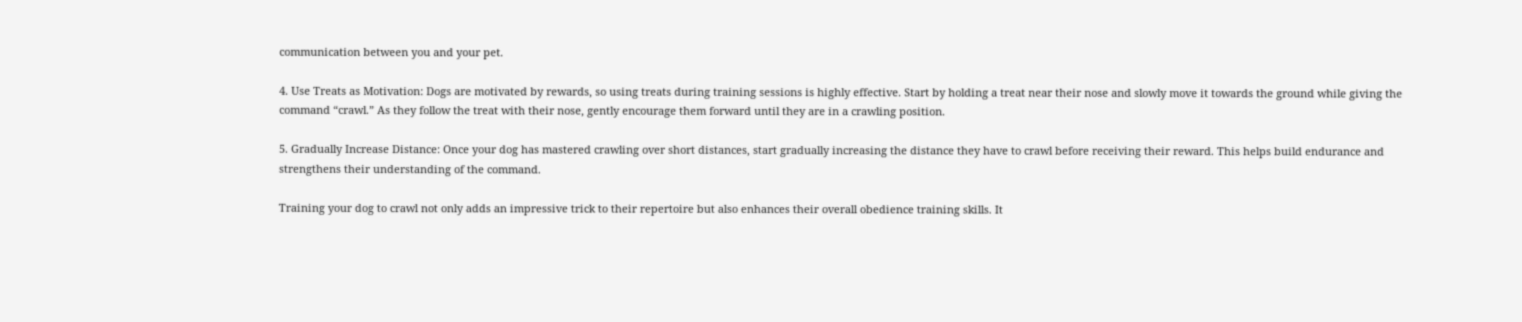communication between you and your pet.

4. Use Treats as Motivation: Dogs are motivated by rewards, so using treats during training sessions is highly effective. Start by holding a treat near their nose and slowly move it towards the ground while giving the command “crawl.” As they follow the treat with their nose, gently encourage them forward until they are in a crawling position.

5. Gradually Increase Distance: Once your dog has mastered crawling over short distances, start gradually increasing the distance they have to crawl before receiving their reward. This helps build endurance and strengthens their understanding of the command.

Training your dog to crawl not only adds an impressive trick to their repertoire but also enhances their overall obedience training skills. It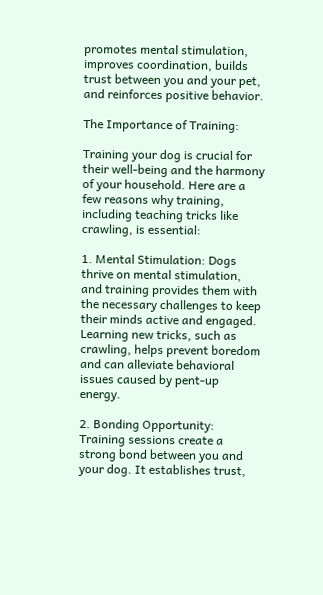promotes mental stimulation, improves coordination, builds trust between you and your pet, and reinforces positive behavior.

The Importance of Training:

Training your dog is crucial for their well-being and the harmony of your household. Here are a few reasons why training, including teaching tricks like crawling, is essential:

1. Mental Stimulation: Dogs thrive on mental stimulation, and training provides them with the necessary challenges to keep their minds active and engaged. Learning new tricks, such as crawling, helps prevent boredom and can alleviate behavioral issues caused by pent-up energy.

2. Bonding Opportunity: Training sessions create a strong bond between you and your dog. It establishes trust,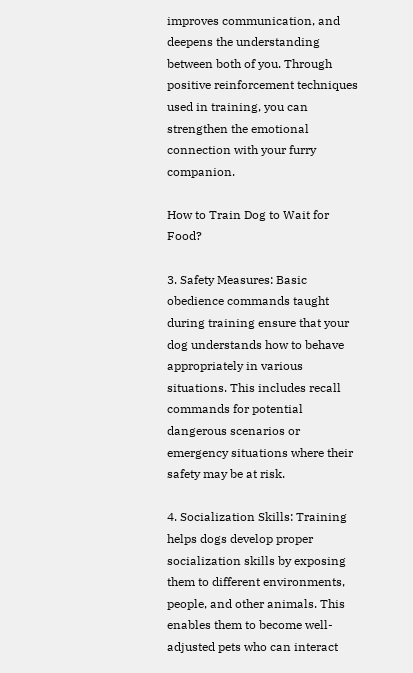improves communication, and deepens the understanding between both of you. Through positive reinforcement techniques used in training, you can strengthen the emotional connection with your furry companion.

How to Train Dog to Wait for Food?

3. Safety Measures: Basic obedience commands taught during training ensure that your dog understands how to behave appropriately in various situations. This includes recall commands for potential dangerous scenarios or emergency situations where their safety may be at risk.

4. Socialization Skills: Training helps dogs develop proper socialization skills by exposing them to different environments, people, and other animals. This enables them to become well-adjusted pets who can interact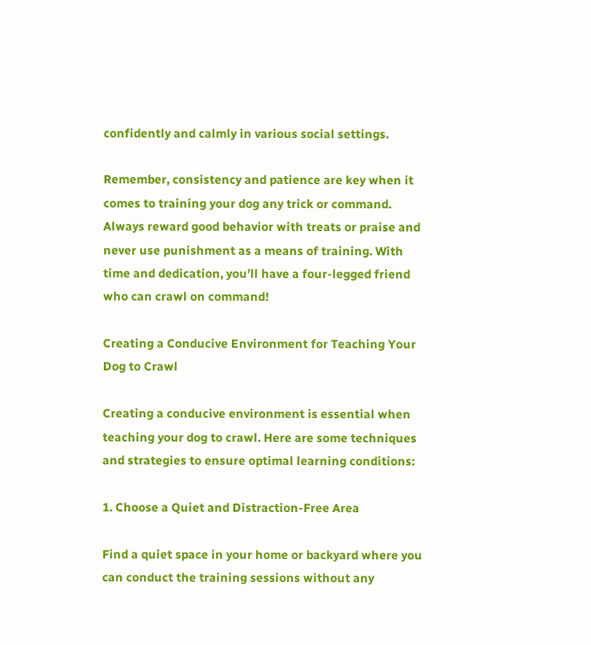confidently and calmly in various social settings.

Remember, consistency and patience are key when it comes to training your dog any trick or command. Always reward good behavior with treats or praise and never use punishment as a means of training. With time and dedication, you’ll have a four-legged friend who can crawl on command!

Creating a Conducive Environment for Teaching Your Dog to Crawl

Creating a conducive environment is essential when teaching your dog to crawl. Here are some techniques and strategies to ensure optimal learning conditions:

1. Choose a Quiet and Distraction-Free Area

Find a quiet space in your home or backyard where you can conduct the training sessions without any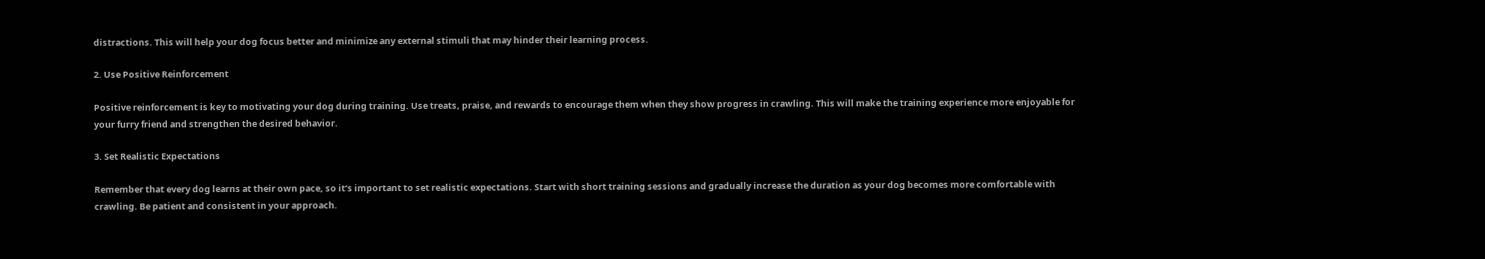distractions. This will help your dog focus better and minimize any external stimuli that may hinder their learning process.

2. Use Positive Reinforcement

Positive reinforcement is key to motivating your dog during training. Use treats, praise, and rewards to encourage them when they show progress in crawling. This will make the training experience more enjoyable for your furry friend and strengthen the desired behavior.

3. Set Realistic Expectations

Remember that every dog learns at their own pace, so it’s important to set realistic expectations. Start with short training sessions and gradually increase the duration as your dog becomes more comfortable with crawling. Be patient and consistent in your approach.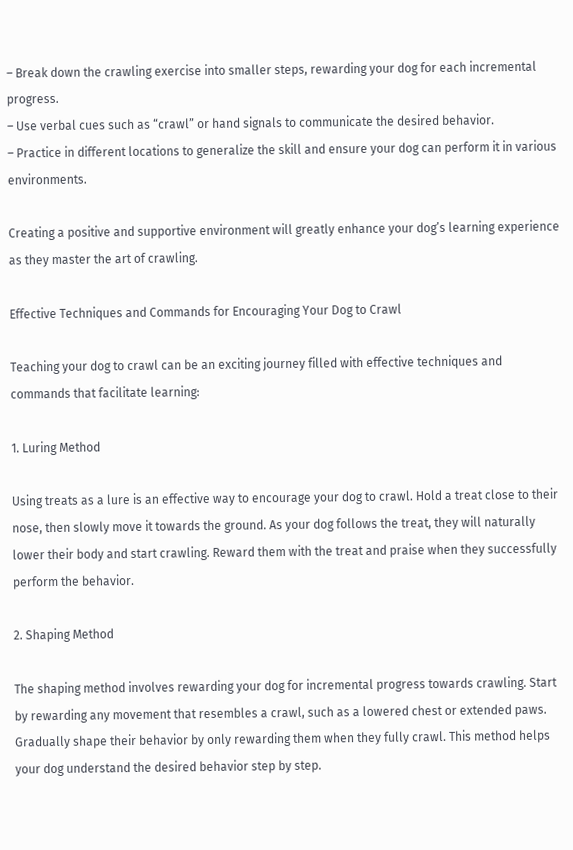– Break down the crawling exercise into smaller steps, rewarding your dog for each incremental progress.
– Use verbal cues such as “crawl” or hand signals to communicate the desired behavior.
– Practice in different locations to generalize the skill and ensure your dog can perform it in various environments.

Creating a positive and supportive environment will greatly enhance your dog’s learning experience as they master the art of crawling.

Effective Techniques and Commands for Encouraging Your Dog to Crawl

Teaching your dog to crawl can be an exciting journey filled with effective techniques and commands that facilitate learning:

1. Luring Method

Using treats as a lure is an effective way to encourage your dog to crawl. Hold a treat close to their nose, then slowly move it towards the ground. As your dog follows the treat, they will naturally lower their body and start crawling. Reward them with the treat and praise when they successfully perform the behavior.

2. Shaping Method

The shaping method involves rewarding your dog for incremental progress towards crawling. Start by rewarding any movement that resembles a crawl, such as a lowered chest or extended paws. Gradually shape their behavior by only rewarding them when they fully crawl. This method helps your dog understand the desired behavior step by step.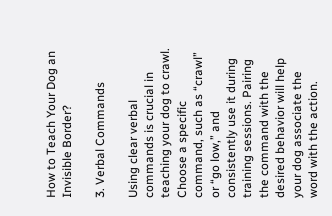How to Teach Your Dog an Invisible Border?

3. Verbal Commands

Using clear verbal commands is crucial in teaching your dog to crawl. Choose a specific command, such as “crawl” or “go low,” and consistently use it during training sessions. Pairing the command with the desired behavior will help your dog associate the word with the action.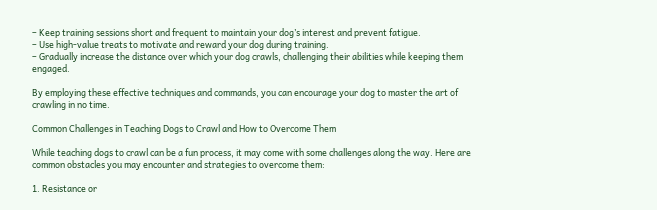– Keep training sessions short and frequent to maintain your dog’s interest and prevent fatigue.
– Use high-value treats to motivate and reward your dog during training.
– Gradually increase the distance over which your dog crawls, challenging their abilities while keeping them engaged.

By employing these effective techniques and commands, you can encourage your dog to master the art of crawling in no time.

Common Challenges in Teaching Dogs to Crawl and How to Overcome Them

While teaching dogs to crawl can be a fun process, it may come with some challenges along the way. Here are common obstacles you may encounter and strategies to overcome them:

1. Resistance or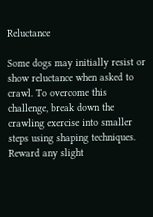Reluctance

Some dogs may initially resist or show reluctance when asked to crawl. To overcome this challenge, break down the crawling exercise into smaller steps using shaping techniques. Reward any slight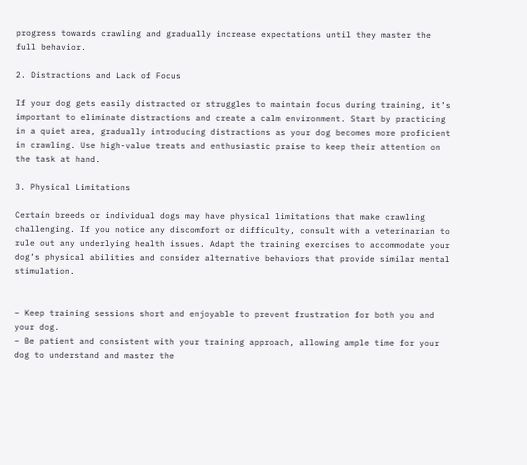progress towards crawling and gradually increase expectations until they master the full behavior.

2. Distractions and Lack of Focus

If your dog gets easily distracted or struggles to maintain focus during training, it’s important to eliminate distractions and create a calm environment. Start by practicing in a quiet area, gradually introducing distractions as your dog becomes more proficient in crawling. Use high-value treats and enthusiastic praise to keep their attention on the task at hand.

3. Physical Limitations

Certain breeds or individual dogs may have physical limitations that make crawling challenging. If you notice any discomfort or difficulty, consult with a veterinarian to rule out any underlying health issues. Adapt the training exercises to accommodate your dog’s physical abilities and consider alternative behaviors that provide similar mental stimulation.


– Keep training sessions short and enjoyable to prevent frustration for both you and your dog.
– Be patient and consistent with your training approach, allowing ample time for your dog to understand and master the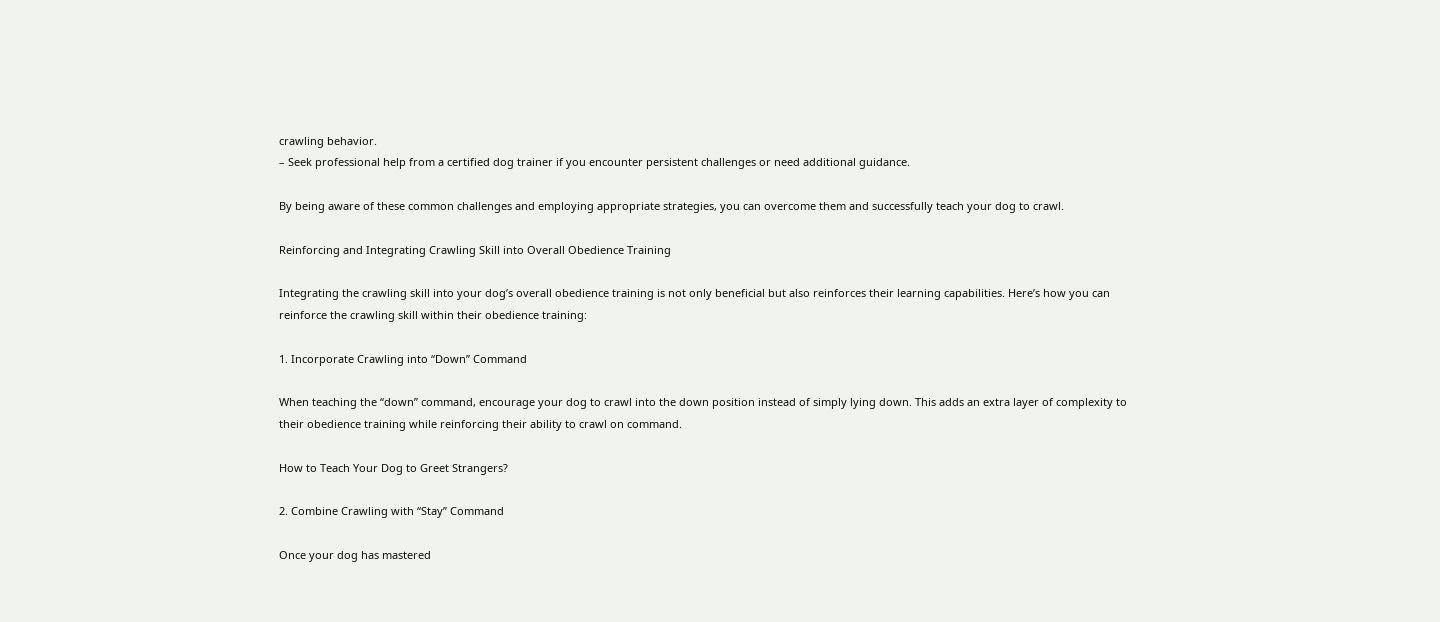crawling behavior.
– Seek professional help from a certified dog trainer if you encounter persistent challenges or need additional guidance.

By being aware of these common challenges and employing appropriate strategies, you can overcome them and successfully teach your dog to crawl.

Reinforcing and Integrating Crawling Skill into Overall Obedience Training

Integrating the crawling skill into your dog’s overall obedience training is not only beneficial but also reinforces their learning capabilities. Here’s how you can reinforce the crawling skill within their obedience training:

1. Incorporate Crawling into “Down” Command

When teaching the “down” command, encourage your dog to crawl into the down position instead of simply lying down. This adds an extra layer of complexity to their obedience training while reinforcing their ability to crawl on command.

How to Teach Your Dog to Greet Strangers?

2. Combine Crawling with “Stay” Command

Once your dog has mastered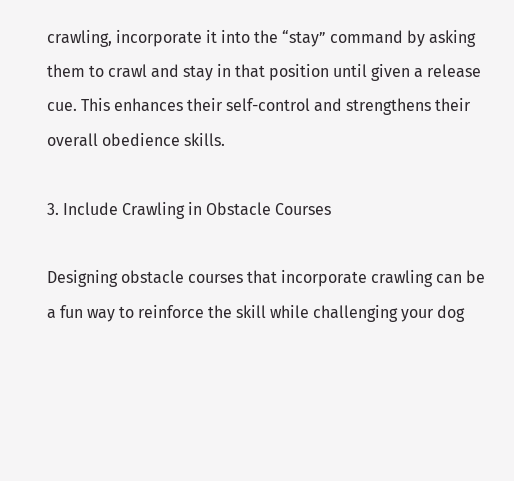crawling, incorporate it into the “stay” command by asking them to crawl and stay in that position until given a release cue. This enhances their self-control and strengthens their overall obedience skills.

3. Include Crawling in Obstacle Courses

Designing obstacle courses that incorporate crawling can be a fun way to reinforce the skill while challenging your dog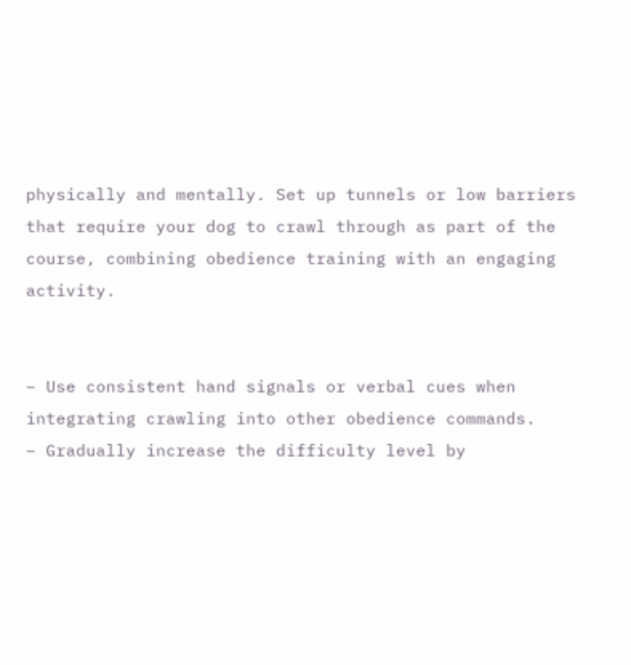physically and mentally. Set up tunnels or low barriers that require your dog to crawl through as part of the course, combining obedience training with an engaging activity.


– Use consistent hand signals or verbal cues when integrating crawling into other obedience commands.
– Gradually increase the difficulty level by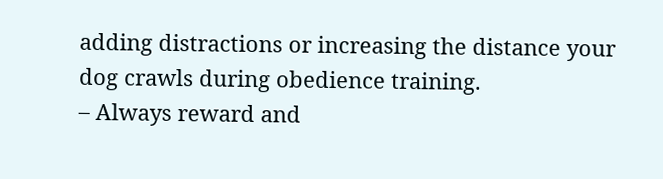adding distractions or increasing the distance your dog crawls during obedience training.
– Always reward and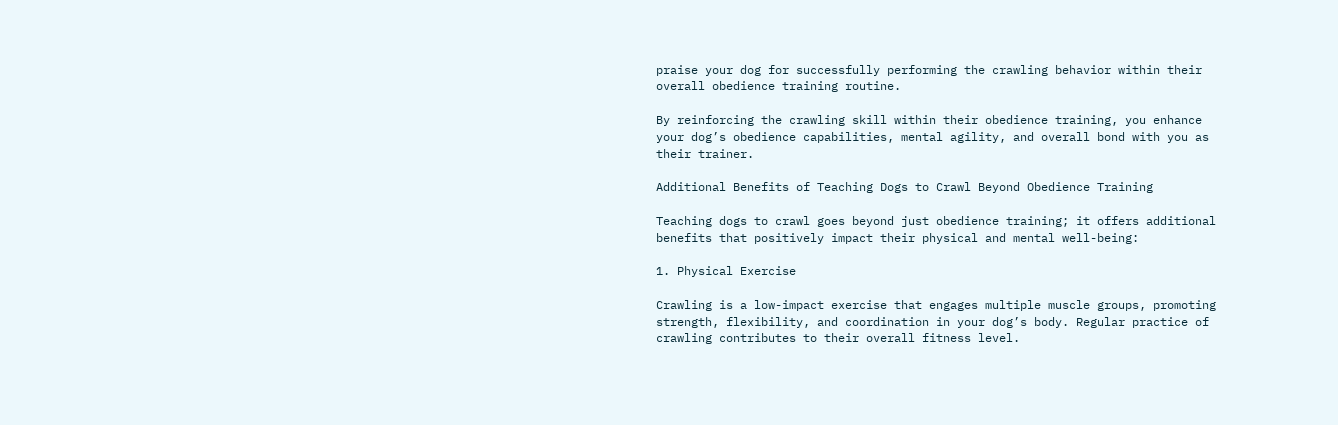praise your dog for successfully performing the crawling behavior within their overall obedience training routine.

By reinforcing the crawling skill within their obedience training, you enhance your dog’s obedience capabilities, mental agility, and overall bond with you as their trainer.

Additional Benefits of Teaching Dogs to Crawl Beyond Obedience Training

Teaching dogs to crawl goes beyond just obedience training; it offers additional benefits that positively impact their physical and mental well-being:

1. Physical Exercise

Crawling is a low-impact exercise that engages multiple muscle groups, promoting strength, flexibility, and coordination in your dog’s body. Regular practice of crawling contributes to their overall fitness level.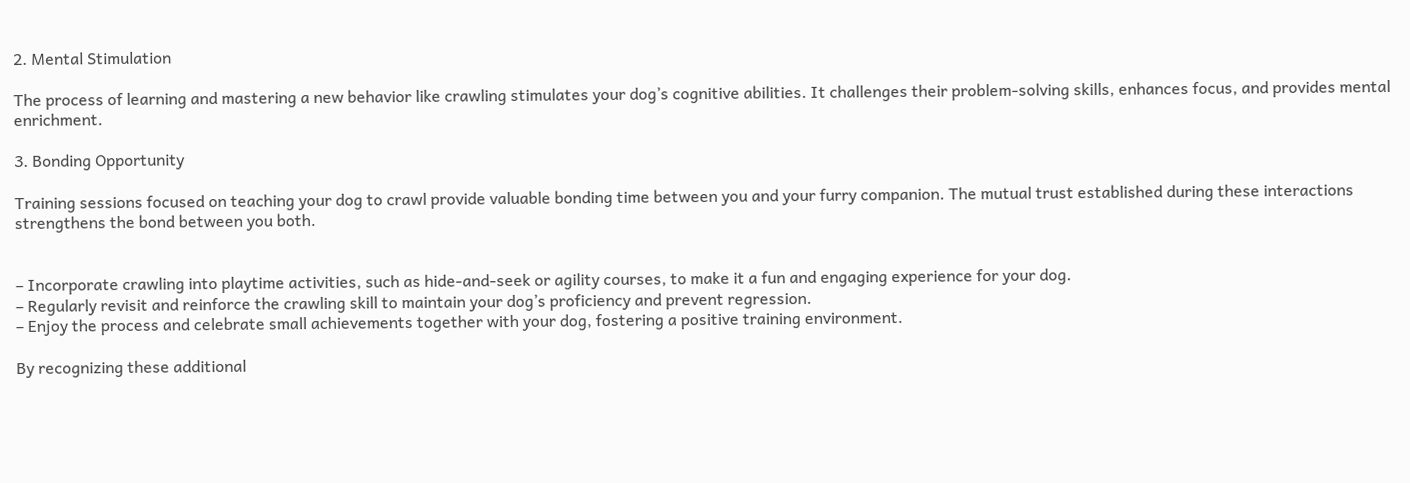2. Mental Stimulation

The process of learning and mastering a new behavior like crawling stimulates your dog’s cognitive abilities. It challenges their problem-solving skills, enhances focus, and provides mental enrichment.

3. Bonding Opportunity

Training sessions focused on teaching your dog to crawl provide valuable bonding time between you and your furry companion. The mutual trust established during these interactions strengthens the bond between you both.


– Incorporate crawling into playtime activities, such as hide-and-seek or agility courses, to make it a fun and engaging experience for your dog.
– Regularly revisit and reinforce the crawling skill to maintain your dog’s proficiency and prevent regression.
– Enjoy the process and celebrate small achievements together with your dog, fostering a positive training environment.

By recognizing these additional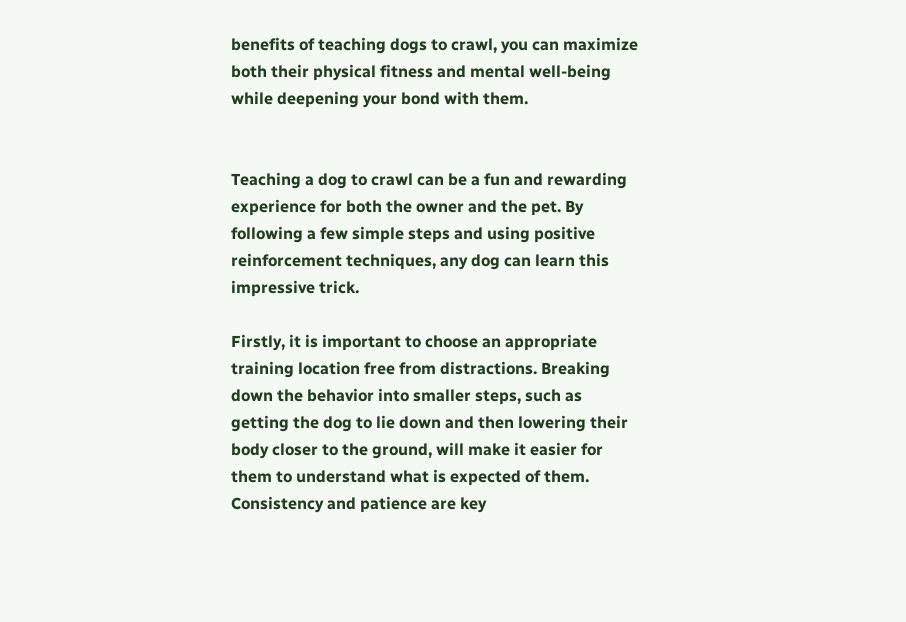benefits of teaching dogs to crawl, you can maximize both their physical fitness and mental well-being while deepening your bond with them.


Teaching a dog to crawl can be a fun and rewarding experience for both the owner and the pet. By following a few simple steps and using positive reinforcement techniques, any dog can learn this impressive trick.

Firstly, it is important to choose an appropriate training location free from distractions. Breaking down the behavior into smaller steps, such as getting the dog to lie down and then lowering their body closer to the ground, will make it easier for them to understand what is expected of them. Consistency and patience are key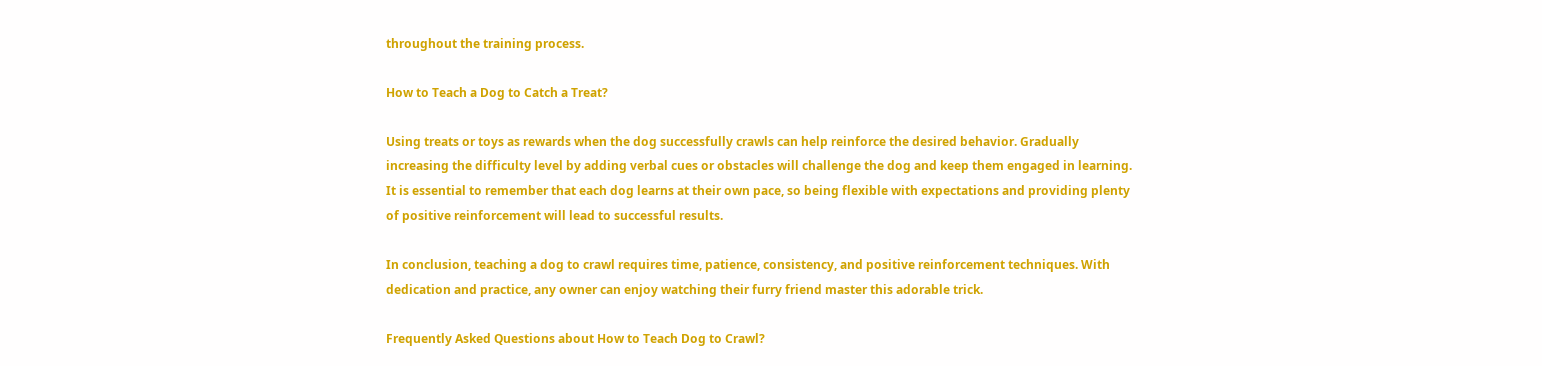throughout the training process.

How to Teach a Dog to Catch a Treat?

Using treats or toys as rewards when the dog successfully crawls can help reinforce the desired behavior. Gradually increasing the difficulty level by adding verbal cues or obstacles will challenge the dog and keep them engaged in learning. It is essential to remember that each dog learns at their own pace, so being flexible with expectations and providing plenty of positive reinforcement will lead to successful results.

In conclusion, teaching a dog to crawl requires time, patience, consistency, and positive reinforcement techniques. With dedication and practice, any owner can enjoy watching their furry friend master this adorable trick.

Frequently Asked Questions about How to Teach Dog to Crawl?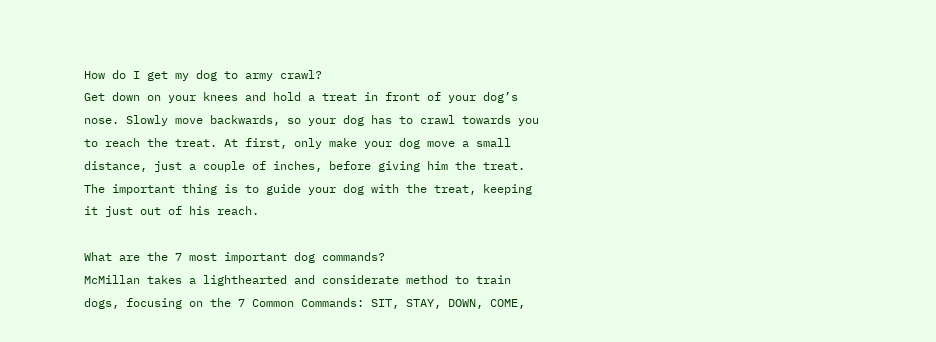How do I get my dog to army crawl?
Get down on your knees and hold a treat in front of your dog’s nose. Slowly move backwards, so your dog has to crawl towards you to reach the treat. At first, only make your dog move a small distance, just a couple of inches, before giving him the treat. The important thing is to guide your dog with the treat, keeping it just out of his reach.

What are the 7 most important dog commands?
McMillan takes a lighthearted and considerate method to train dogs, focusing on the 7 Common Commands: SIT, STAY, DOWN, COME,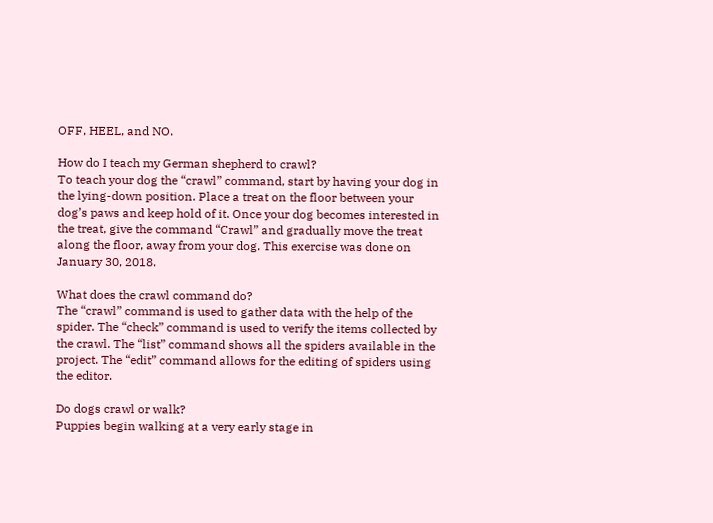OFF, HEEL, and NO.

How do I teach my German shepherd to crawl?
To teach your dog the “crawl” command, start by having your dog in the lying-down position. Place a treat on the floor between your dog’s paws and keep hold of it. Once your dog becomes interested in the treat, give the command “Crawl” and gradually move the treat along the floor, away from your dog. This exercise was done on January 30, 2018.

What does the crawl command do?
The “crawl” command is used to gather data with the help of the spider. The “check” command is used to verify the items collected by the crawl. The “list” command shows all the spiders available in the project. The “edit” command allows for the editing of spiders using the editor.

Do dogs crawl or walk?
Puppies begin walking at a very early stage in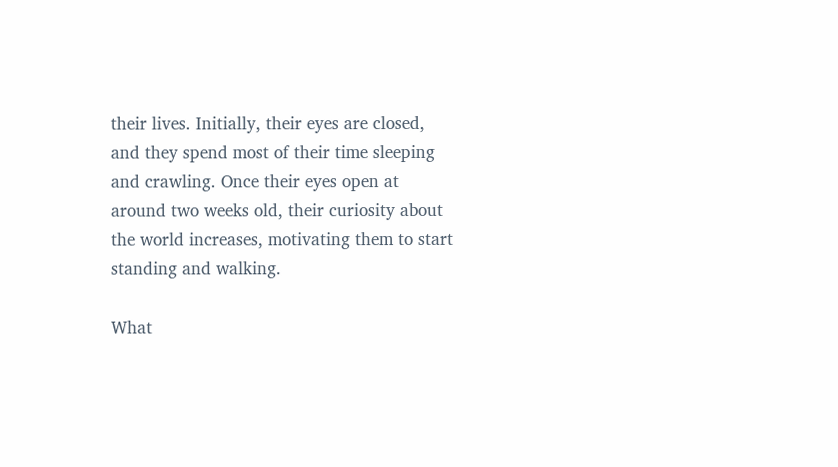their lives. Initially, their eyes are closed, and they spend most of their time sleeping and crawling. Once their eyes open at around two weeks old, their curiosity about the world increases, motivating them to start standing and walking.

What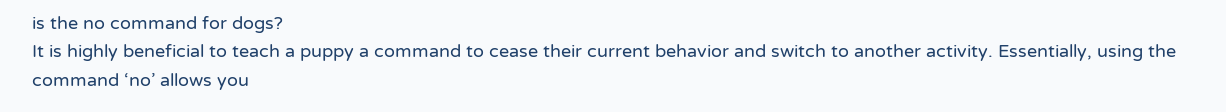is the no command for dogs?
It is highly beneficial to teach a puppy a command to cease their current behavior and switch to another activity. Essentially, using the command ‘no’ allows you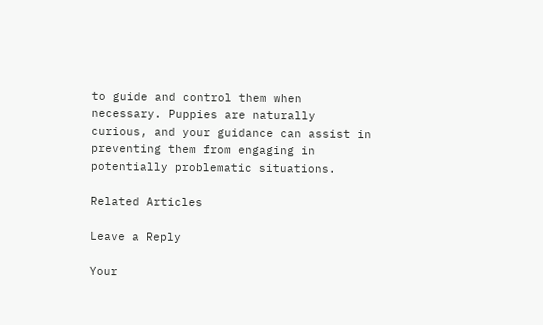to guide and control them when necessary. Puppies are naturally curious, and your guidance can assist in preventing them from engaging in potentially problematic situations.

Related Articles

Leave a Reply

Your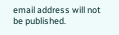email address will not be published.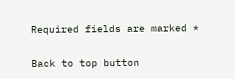Required fields are marked *

Back to top button